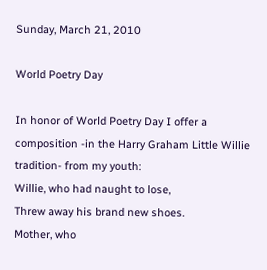Sunday, March 21, 2010

World Poetry Day

In honor of World Poetry Day I offer a composition -in the Harry Graham Little Willie tradition- from my youth:
Willie, who had naught to lose,
Threw away his brand new shoes.
Mother, who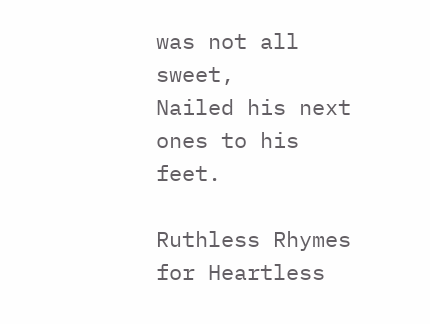was not all sweet,
Nailed his next ones to his feet.

Ruthless Rhymes for Heartless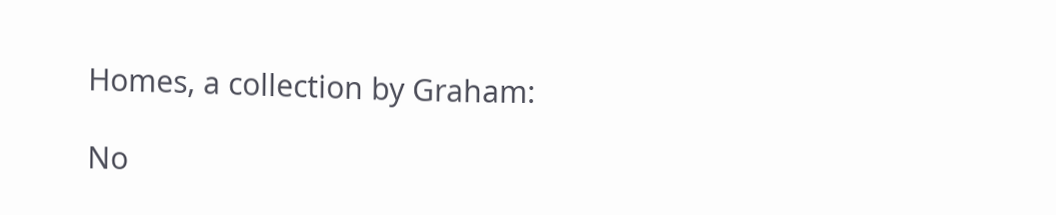Homes, a collection by Graham:

No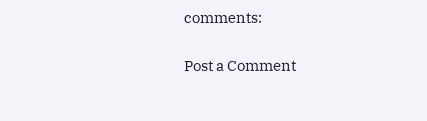comments:

Post a Comment